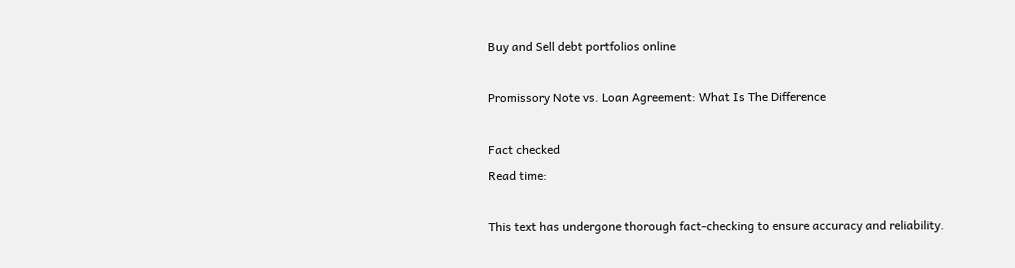Buy and Sell debt portfolios online

Promissory Note vs. Loan Agreement: What Is The Difference

Fact checked
Read time:

This text has undergone thorough fact-checking to ensure accuracy and reliability.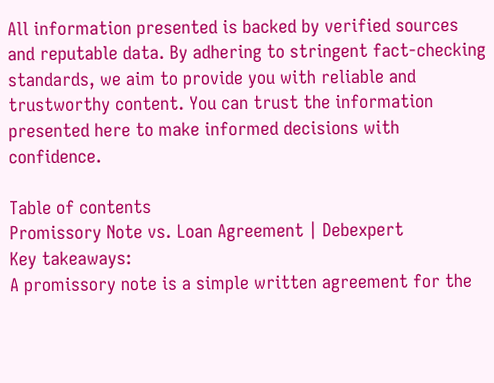All information presented is backed by verified sources and reputable data. By adhering to stringent fact-checking standards, we aim to provide you with reliable and trustworthy content. You can trust the information presented here to make informed decisions with confidence.

Table of contents
Promissory Note vs. Loan Agreement | Debexpert
Key takeaways:
A promissory note is a simple written agreement for the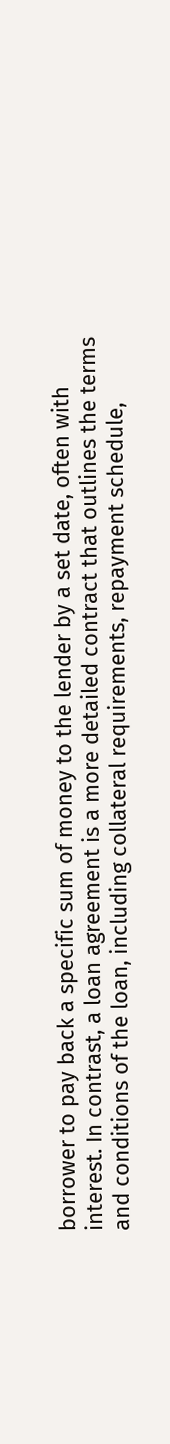borrower to pay back a specific sum of money to the lender by a set date, often with interest. In contrast, a loan agreement is a more detailed contract that outlines the terms and conditions of the loan, including collateral requirements, repayment schedule,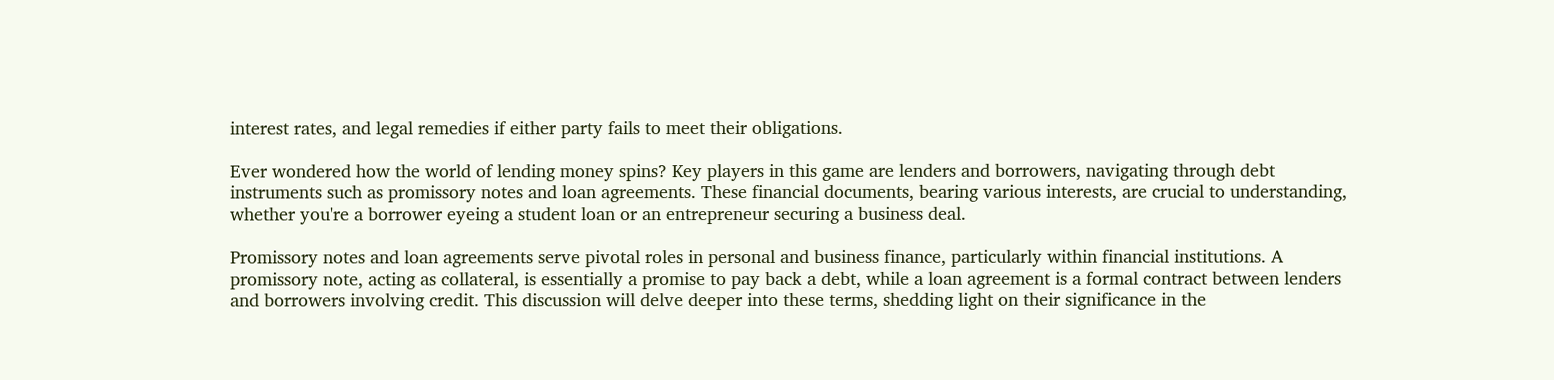interest rates, and legal remedies if either party fails to meet their obligations.

Ever wondered how the world of lending money spins? Key players in this game are lenders and borrowers, navigating through debt instruments such as promissory notes and loan agreements. These financial documents, bearing various interests, are crucial to understanding, whether you're a borrower eyeing a student loan or an entrepreneur securing a business deal.

Promissory notes and loan agreements serve pivotal roles in personal and business finance, particularly within financial institutions. A promissory note, acting as collateral, is essentially a promise to pay back a debt, while a loan agreement is a formal contract between lenders and borrowers involving credit. This discussion will delve deeper into these terms, shedding light on their significance in the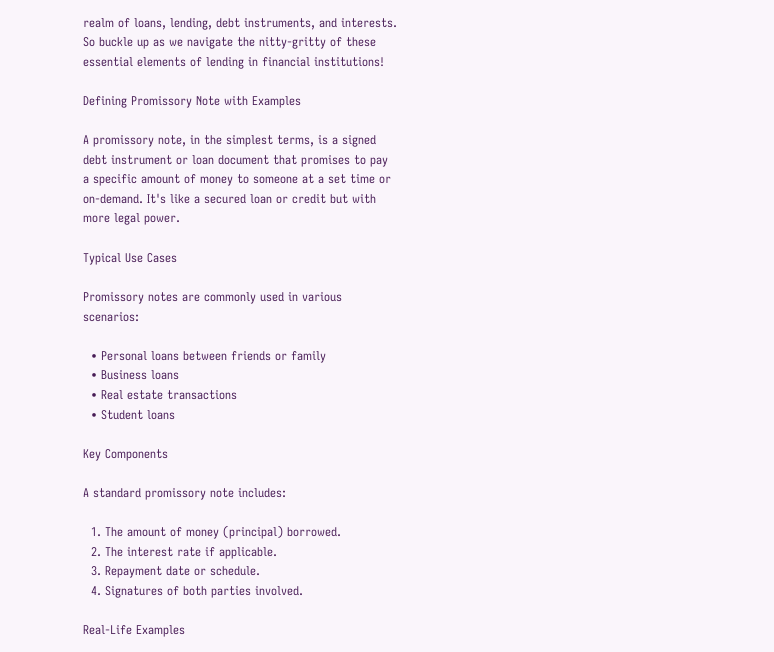realm of loans, lending, debt instruments, and interests. So buckle up as we navigate the nitty-gritty of these essential elements of lending in financial institutions!

Defining Promissory Note with Examples

A promissory note, in the simplest terms, is a signed debt instrument or loan document that promises to pay a specific amount of money to someone at a set time or on-demand. It's like a secured loan or credit but with more legal power.

Typical Use Cases

Promissory notes are commonly used in various scenarios:

  • Personal loans between friends or family
  • Business loans
  • Real estate transactions
  • Student loans

Key Components

A standard promissory note includes:

  1. The amount of money (principal) borrowed.
  2. The interest rate if applicable.
  3. Repayment date or schedule.
  4. Signatures of both parties involved.

Real-Life Examples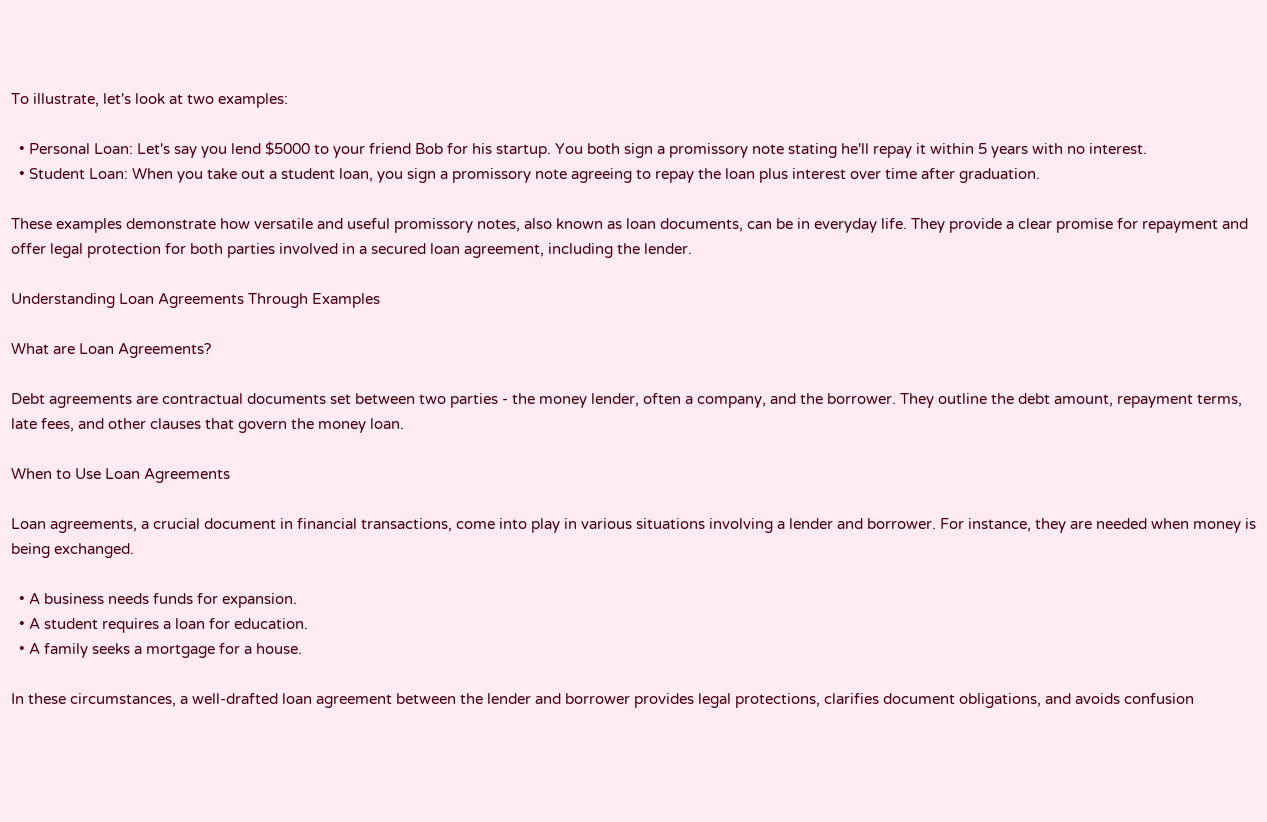To illustrate, let's look at two examples:

  • Personal Loan: Let's say you lend $5000 to your friend Bob for his startup. You both sign a promissory note stating he'll repay it within 5 years with no interest.
  • Student Loan: When you take out a student loan, you sign a promissory note agreeing to repay the loan plus interest over time after graduation.

These examples demonstrate how versatile and useful promissory notes, also known as loan documents, can be in everyday life. They provide a clear promise for repayment and offer legal protection for both parties involved in a secured loan agreement, including the lender.

Understanding Loan Agreements Through Examples

What are Loan Agreements?

Debt agreements are contractual documents set between two parties - the money lender, often a company, and the borrower. They outline the debt amount, repayment terms, late fees, and other clauses that govern the money loan.

When to Use Loan Agreements

Loan agreements, a crucial document in financial transactions, come into play in various situations involving a lender and borrower. For instance, they are needed when money is being exchanged.

  • A business needs funds for expansion.
  • A student requires a loan for education.
  • A family seeks a mortgage for a house.

In these circumstances, a well-drafted loan agreement between the lender and borrower provides legal protections, clarifies document obligations, and avoids confusion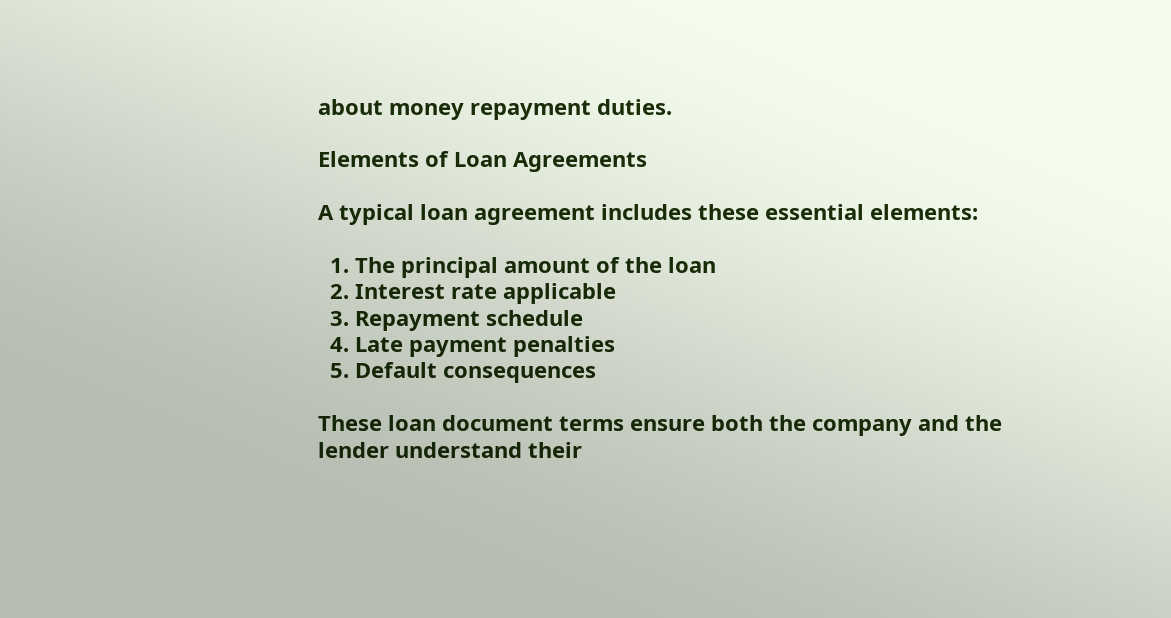about money repayment duties.

Elements of Loan Agreements

A typical loan agreement includes these essential elements:

  1. The principal amount of the loan
  2. Interest rate applicable
  3. Repayment schedule
  4. Late payment penalties
  5. Default consequences

These loan document terms ensure both the company and the lender understand their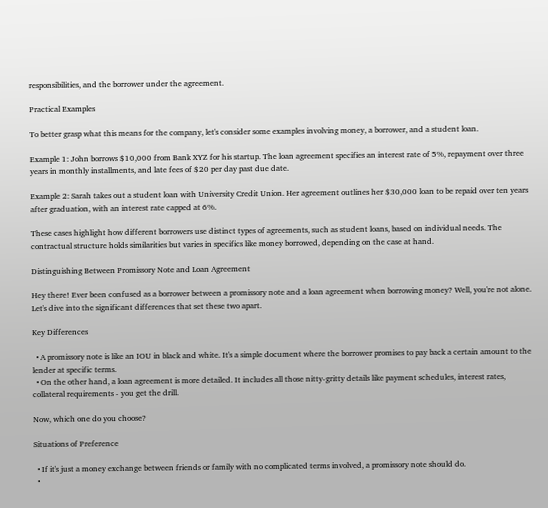responsibilities, and the borrower under the agreement.

Practical Examples

To better grasp what this means for the company, let's consider some examples involving money, a borrower, and a student loan.

Example 1: John borrows $10,000 from Bank XYZ for his startup. The loan agreement specifies an interest rate of 5%, repayment over three years in monthly installments, and late fees of $20 per day past due date.

Example 2: Sarah takes out a student loan with University Credit Union. Her agreement outlines her $30,000 loan to be repaid over ten years after graduation, with an interest rate capped at 6%.

These cases highlight how different borrowers use distinct types of agreements, such as student loans, based on individual needs. The contractual structure holds similarities but varies in specifics like money borrowed, depending on the case at hand.

Distinguishing Between Promissory Note and Loan Agreement

Hey there! Ever been confused as a borrower between a promissory note and a loan agreement when borrowing money? Well, you're not alone. Let's dive into the significant differences that set these two apart.

Key Differences

  • A promissory note is like an IOU in black and white. It's a simple document where the borrower promises to pay back a certain amount to the lender at specific terms.
  • On the other hand, a loan agreement is more detailed. It includes all those nitty-gritty details like payment schedules, interest rates, collateral requirements - you get the drill.

Now, which one do you choose?

Situations of Preference

  • If it's just a money exchange between friends or family with no complicated terms involved, a promissory note should do.
  •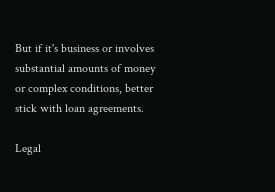But if it's business or involves substantial amounts of money or complex conditions, better stick with loan agreements.

Legal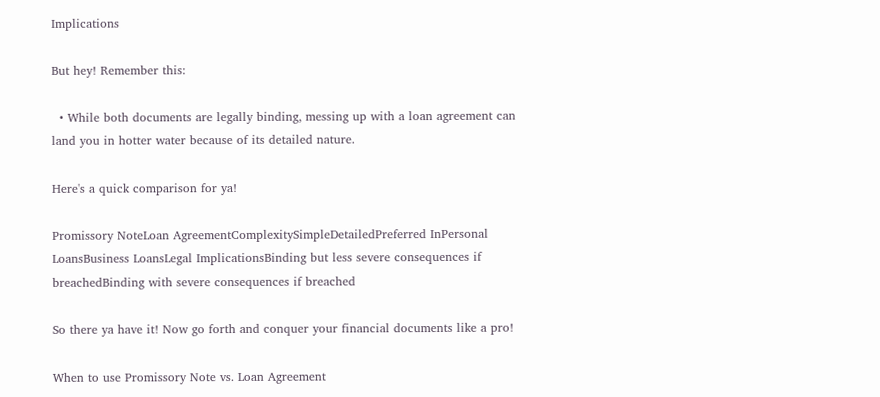Implications

But hey! Remember this:

  • While both documents are legally binding, messing up with a loan agreement can land you in hotter water because of its detailed nature.

Here's a quick comparison for ya!

Promissory NoteLoan AgreementComplexitySimpleDetailedPreferred InPersonal LoansBusiness LoansLegal ImplicationsBinding but less severe consequences if breachedBinding with severe consequences if breached

So there ya have it! Now go forth and conquer your financial documents like a pro!

When to use Promissory Note vs. Loan Agreement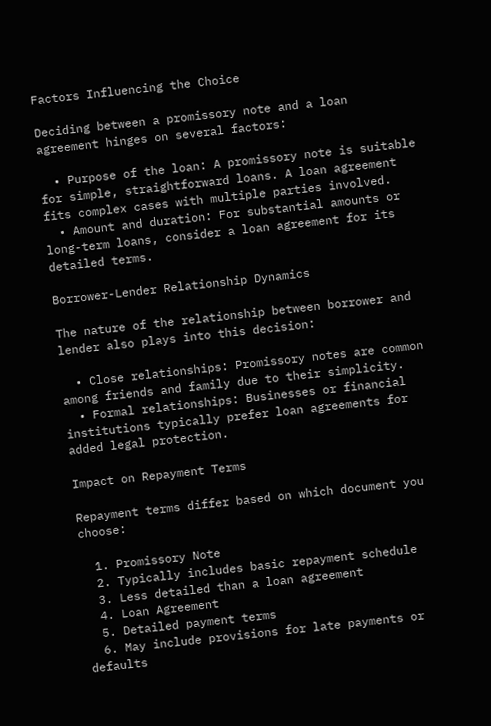Factors Influencing the Choice

Deciding between a promissory note and a loan agreement hinges on several factors:

  • Purpose of the loan: A promissory note is suitable for simple, straightforward loans. A loan agreement fits complex cases with multiple parties involved.
  • Amount and duration: For substantial amounts or long-term loans, consider a loan agreement for its detailed terms.

Borrower-Lender Relationship Dynamics

The nature of the relationship between borrower and lender also plays into this decision:

  • Close relationships: Promissory notes are common among friends and family due to their simplicity.
  • Formal relationships: Businesses or financial institutions typically prefer loan agreements for added legal protection.

Impact on Repayment Terms

Repayment terms differ based on which document you choose:

  1. Promissory Note
  2. Typically includes basic repayment schedule
  3. Less detailed than a loan agreement
  4. Loan Agreement
  5. Detailed payment terms
  6. May include provisions for late payments or defaults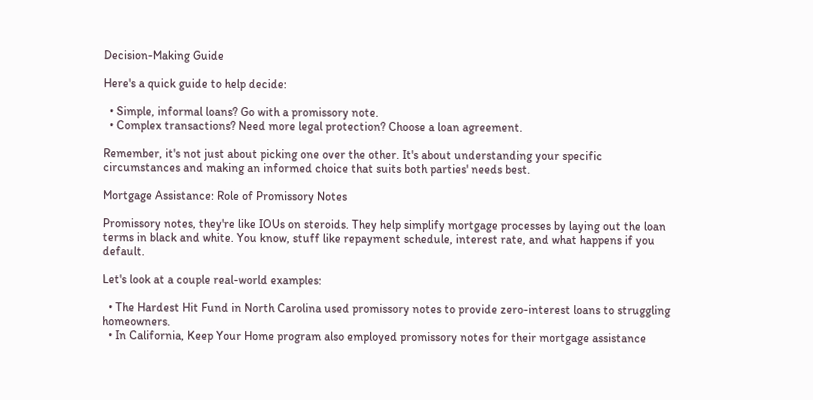Decision-Making Guide

Here's a quick guide to help decide:

  • Simple, informal loans? Go with a promissory note.
  • Complex transactions? Need more legal protection? Choose a loan agreement.

Remember, it's not just about picking one over the other. It's about understanding your specific circumstances and making an informed choice that suits both parties' needs best.

Mortgage Assistance: Role of Promissory Notes

Promissory notes, they're like IOUs on steroids. They help simplify mortgage processes by laying out the loan terms in black and white. You know, stuff like repayment schedule, interest rate, and what happens if you default.

Let's look at a couple real-world examples:

  • The Hardest Hit Fund in North Carolina used promissory notes to provide zero-interest loans to struggling homeowners.
  • In California, Keep Your Home program also employed promissory notes for their mortgage assistance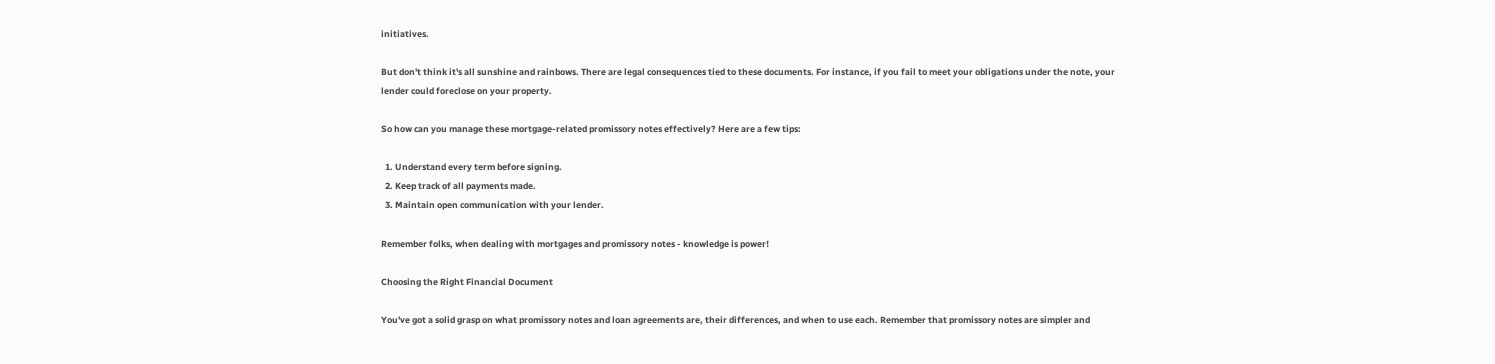initiatives.

But don't think it's all sunshine and rainbows. There are legal consequences tied to these documents. For instance, if you fail to meet your obligations under the note, your lender could foreclose on your property.

So how can you manage these mortgage-related promissory notes effectively? Here are a few tips:

  1. Understand every term before signing.
  2. Keep track of all payments made.
  3. Maintain open communication with your lender.

Remember folks, when dealing with mortgages and promissory notes - knowledge is power!

Choosing the Right Financial Document

You've got a solid grasp on what promissory notes and loan agreements are, their differences, and when to use each. Remember that promissory notes are simpler and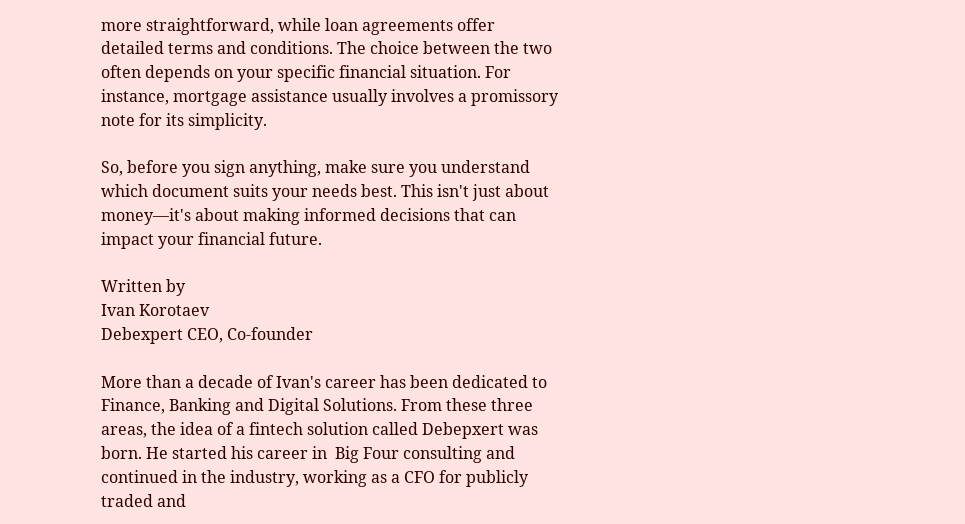more straightforward, while loan agreements offer detailed terms and conditions. The choice between the two often depends on your specific financial situation. For instance, mortgage assistance usually involves a promissory note for its simplicity.

So, before you sign anything, make sure you understand which document suits your needs best. This isn't just about money—it's about making informed decisions that can impact your financial future.

Written by
Ivan Korotaev
Debexpert CEO, Co-founder

More than a decade of Ivan's career has been dedicated to Finance, Banking and Digital Solutions. From these three areas, the idea of a fintech solution called Debepxert was born. He started his career in  Big Four consulting and continued in the industry, working as a CFO for publicly traded and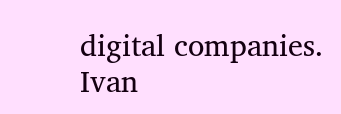digital companies. Ivan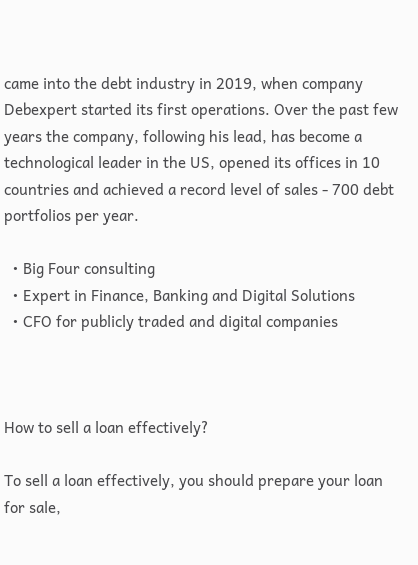came into the debt industry in 2019, when company Debexpert started its first operations. Over the past few years the company, following his lead, has become a technological leader in the US, opened its offices in 10 countries and achieved a record level of sales - 700 debt portfolios per year.

  • Big Four consulting
  • Expert in Finance, Banking and Digital Solutions
  • CFO for publicly traded and digital companies



How to sell a loan effectively?

To sell a loan effectively, you should prepare your loan for sale,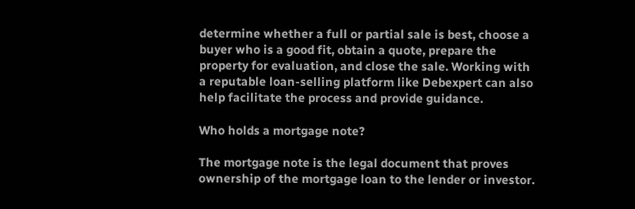determine whether a full or partial sale is best, choose a buyer who is a good fit, obtain a quote, prepare the property for evaluation, and close the sale. Working with a reputable loan-selling platform like Debexpert can also help facilitate the process and provide guidance.

Who holds a mortgage note?

The mortgage note is the legal document that proves ownership of the mortgage loan to the lender or investor.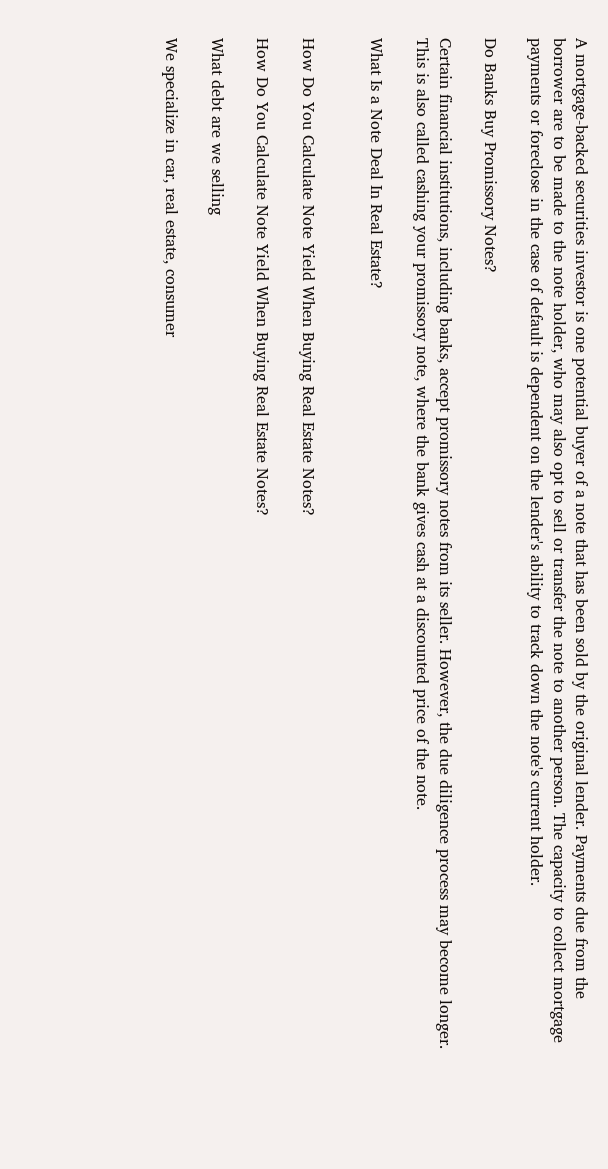A mortgage-backed securities investor is one potential buyer of a note that has been sold by the original lender. Payments due from the borrower are to be made to the note holder, who may also opt to sell or transfer the note to another person. The capacity to collect mortgage payments or foreclose in the case of default is dependent on the lender's ability to track down the note's current holder.

Do Banks Buy Promissory Notes?

Certain financial institutions, including banks, accept promissory notes from its seller. However, the due diligence process may become longer. This is also called cashing your promissory note, where the bank gives cash at a discounted price of the note.

What Is a Note Deal In Real Estate?


How Do You Calculate Note Yield When Buying Real Estate Notes?

How Do You Calculate Note Yield When Buying Real Estate Notes?

What debt are we selling

We specialize in car, real estate, consumer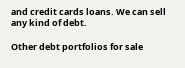and credit cards loans. We can sell any kind of debt.

Other debt portfolios for sale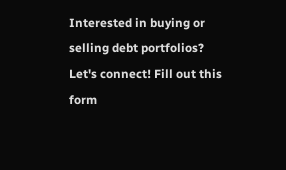Interested in buying or selling debt portfolios?
Let's connect! Fill out this form